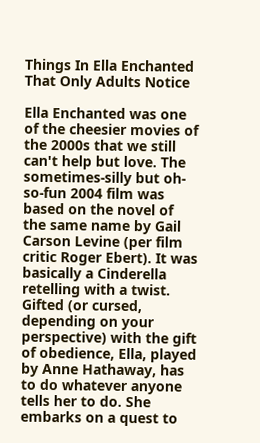Things In Ella Enchanted That Only Adults Notice

Ella Enchanted was one of the cheesier movies of the 2000s that we still can't help but love. The sometimes-silly but oh-so-fun 2004 film was based on the novel of the same name by Gail Carson Levine (per film critic Roger Ebert). It was basically a Cinderella retelling with a twist. Gifted (or cursed, depending on your perspective) with the gift of obedience, Ella, played by Anne Hathaway, has to do whatever anyone tells her to do. She embarks on a quest to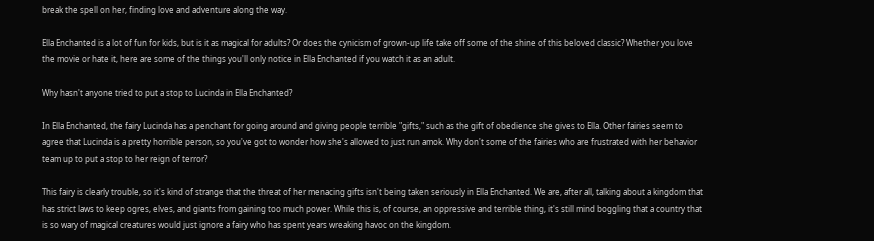break the spell on her, finding love and adventure along the way.

Ella Enchanted is a lot of fun for kids, but is it as magical for adults? Or does the cynicism of grown-up life take off some of the shine of this beloved classic? Whether you love the movie or hate it, here are some of the things you'll only notice in Ella Enchanted if you watch it as an adult.

Why hasn't anyone tried to put a stop to Lucinda in Ella Enchanted?

In Ella Enchanted, the fairy Lucinda has a penchant for going around and giving people terrible "gifts," such as the gift of obedience she gives to Ella. Other fairies seem to agree that Lucinda is a pretty horrible person, so you've got to wonder how she's allowed to just run amok. Why don't some of the fairies who are frustrated with her behavior team up to put a stop to her reign of terror?

This fairy is clearly trouble, so it's kind of strange that the threat of her menacing gifts isn't being taken seriously in Ella Enchanted. We are, after all, talking about a kingdom that has strict laws to keep ogres, elves, and giants from gaining too much power. While this is, of course, an oppressive and terrible thing, it's still mind boggling that a country that is so wary of magical creatures would just ignore a fairy who has spent years wreaking havoc on the kingdom.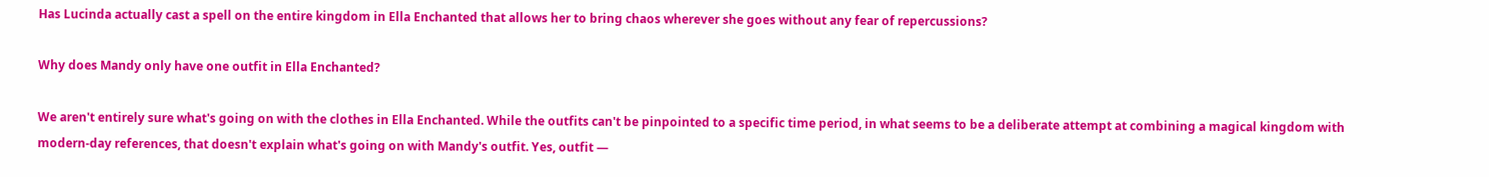Has Lucinda actually cast a spell on the entire kingdom in Ella Enchanted that allows her to bring chaos wherever she goes without any fear of repercussions?

Why does Mandy only have one outfit in Ella Enchanted?

We aren't entirely sure what's going on with the clothes in Ella Enchanted. While the outfits can't be pinpointed to a specific time period, in what seems to be a deliberate attempt at combining a magical kingdom with modern-day references, that doesn't explain what's going on with Mandy's outfit. Yes, outfit —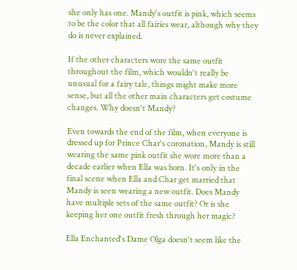she only has one. Mandy's outfit is pink, which seems to be the color that all fairies wear, although why they do is never explained.

If the other characters wore the same outfit throughout the film, which wouldn't really be unusual for a fairy tale, things might make more sense, but all the other main characters get costume changes. Why doesn't Mandy?

Even towards the end of the film, when everyone is dressed up for Prince Char's coronation, Mandy is still wearing the same pink outfit she wore more than a decade earlier when Ella was born. It's only in the final scene when Ella and Char get married that Mandy is seen wearing a new outfit. Does Mandy have multiple sets of the same outfit? Or is she keeping her one outfit fresh through her magic?

Ella Enchanted's Dame Olga doesn't seem like the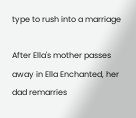type to rush into a marriage

After Ella's mother passes away in Ella Enchanted, her dad remarries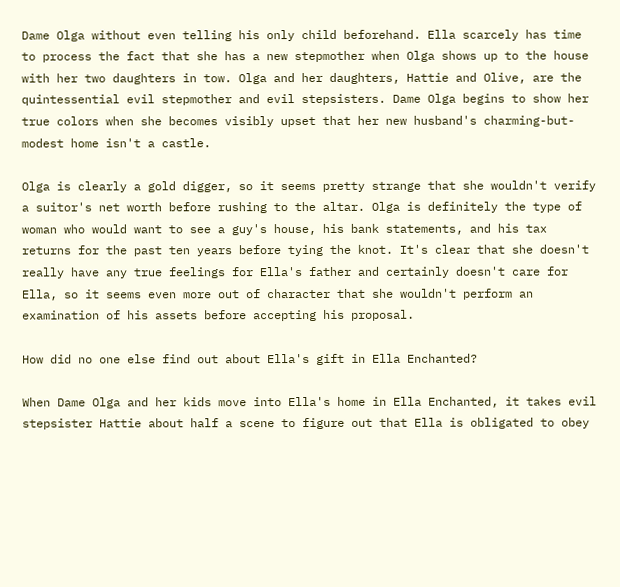Dame Olga without even telling his only child beforehand. Ella scarcely has time to process the fact that she has a new stepmother when Olga shows up to the house with her two daughters in tow. Olga and her daughters, Hattie and Olive, are the quintessential evil stepmother and evil stepsisters. Dame Olga begins to show her true colors when she becomes visibly upset that her new husband's charming-but-modest home isn't a castle.

Olga is clearly a gold digger, so it seems pretty strange that she wouldn't verify a suitor's net worth before rushing to the altar. Olga is definitely the type of woman who would want to see a guy's house, his bank statements, and his tax returns for the past ten years before tying the knot. It's clear that she doesn't really have any true feelings for Ella's father and certainly doesn't care for Ella, so it seems even more out of character that she wouldn't perform an examination of his assets before accepting his proposal.

How did no one else find out about Ella's gift in Ella Enchanted?

When Dame Olga and her kids move into Ella's home in Ella Enchanted, it takes evil stepsister Hattie about half a scene to figure out that Ella is obligated to obey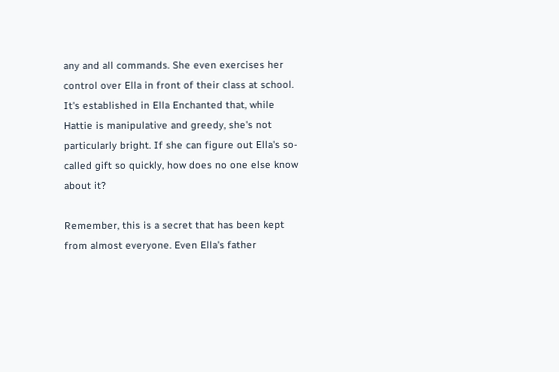any and all commands. She even exercises her control over Ella in front of their class at school. It's established in Ella Enchanted that, while Hattie is manipulative and greedy, she's not particularly bright. If she can figure out Ella's so-called gift so quickly, how does no one else know about it?

Remember, this is a secret that has been kept from almost everyone. Even Ella's father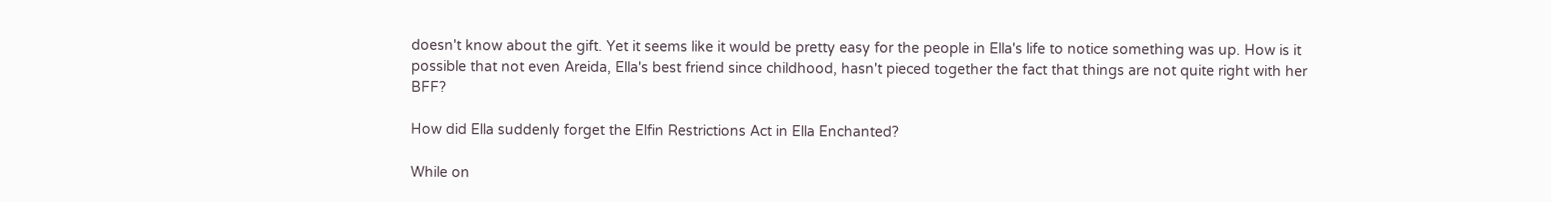doesn't know about the gift. Yet it seems like it would be pretty easy for the people in Ella's life to notice something was up. How is it possible that not even Areida, Ella's best friend since childhood, hasn't pieced together the fact that things are not quite right with her BFF?

How did Ella suddenly forget the Elfin Restrictions Act in Ella Enchanted?

While on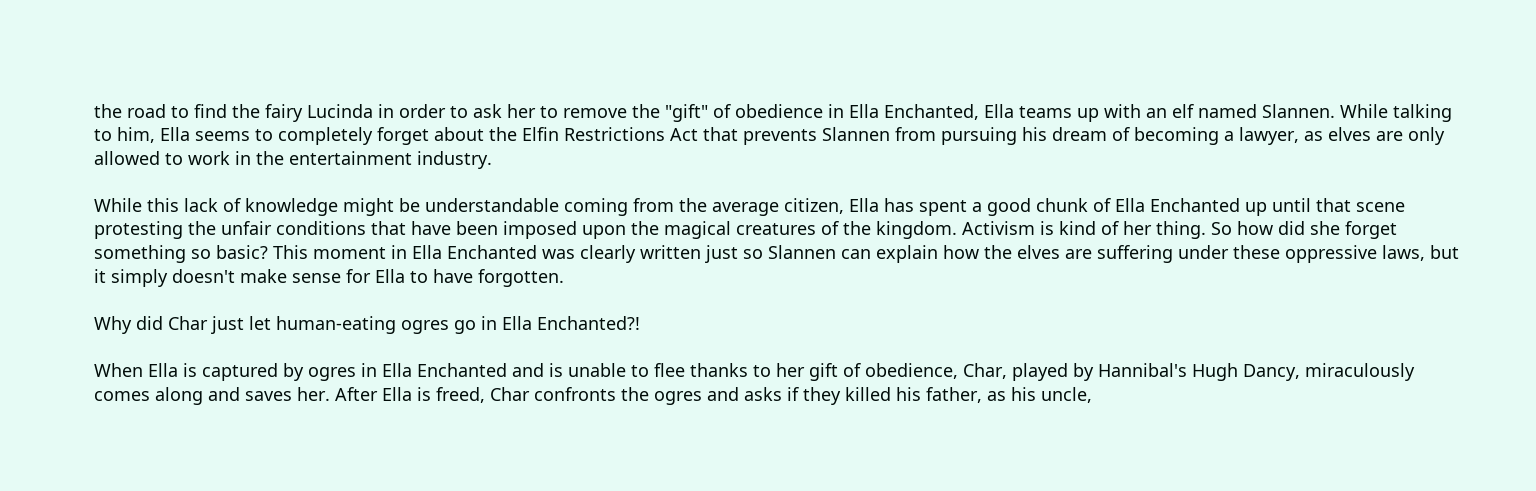the road to find the fairy Lucinda in order to ask her to remove the "gift" of obedience in Ella Enchanted, Ella teams up with an elf named Slannen. While talking to him, Ella seems to completely forget about the Elfin Restrictions Act that prevents Slannen from pursuing his dream of becoming a lawyer, as elves are only allowed to work in the entertainment industry.

While this lack of knowledge might be understandable coming from the average citizen, Ella has spent a good chunk of Ella Enchanted up until that scene protesting the unfair conditions that have been imposed upon the magical creatures of the kingdom. Activism is kind of her thing. So how did she forget something so basic? This moment in Ella Enchanted was clearly written just so Slannen can explain how the elves are suffering under these oppressive laws, but it simply doesn't make sense for Ella to have forgotten.

Why did Char just let human-eating ogres go in Ella Enchanted?!

When Ella is captured by ogres in Ella Enchanted and is unable to flee thanks to her gift of obedience, Char, played by Hannibal's Hugh Dancy, miraculously comes along and saves her. After Ella is freed, Char confronts the ogres and asks if they killed his father, as his uncle,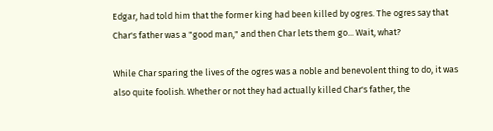Edgar, had told him that the former king had been killed by ogres. The ogres say that Char's father was a "good man," and then Char lets them go... Wait, what?

While Char sparing the lives of the ogres was a noble and benevolent thing to do, it was also quite foolish. Whether or not they had actually killed Char's father, the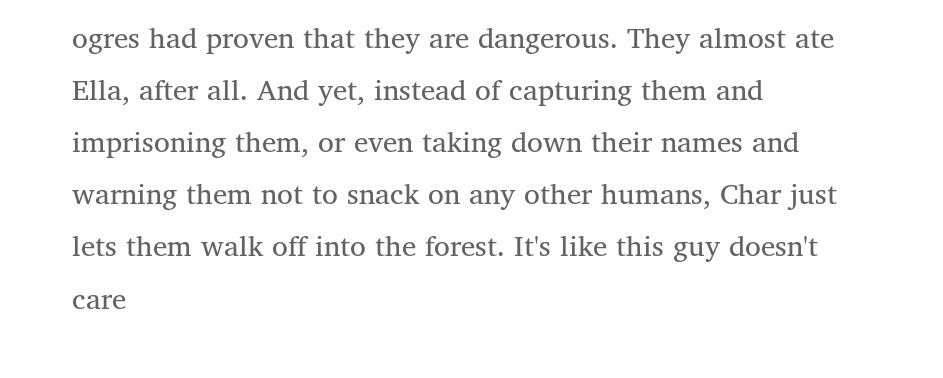ogres had proven that they are dangerous. They almost ate Ella, after all. And yet, instead of capturing them and imprisoning them, or even taking down their names and warning them not to snack on any other humans, Char just lets them walk off into the forest. It's like this guy doesn't care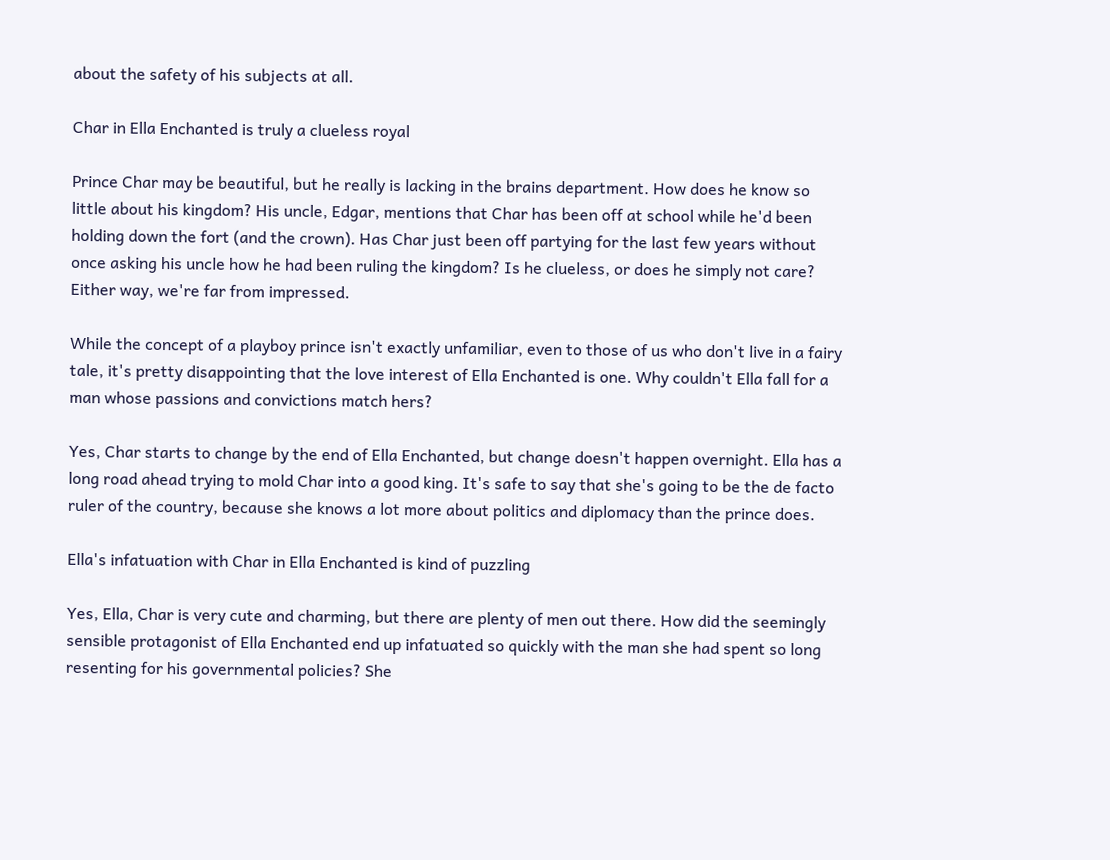about the safety of his subjects at all.

Char in Ella Enchanted is truly a clueless royal

Prince Char may be beautiful, but he really is lacking in the brains department. How does he know so little about his kingdom? His uncle, Edgar, mentions that Char has been off at school while he'd been holding down the fort (and the crown). Has Char just been off partying for the last few years without once asking his uncle how he had been ruling the kingdom? Is he clueless, or does he simply not care? Either way, we're far from impressed.

While the concept of a playboy prince isn't exactly unfamiliar, even to those of us who don't live in a fairy tale, it's pretty disappointing that the love interest of Ella Enchanted is one. Why couldn't Ella fall for a man whose passions and convictions match hers?

Yes, Char starts to change by the end of Ella Enchanted, but change doesn't happen overnight. Ella has a long road ahead trying to mold Char into a good king. It's safe to say that she's going to be the de facto ruler of the country, because she knows a lot more about politics and diplomacy than the prince does.

Ella's infatuation with Char in Ella Enchanted is kind of puzzling

Yes, Ella, Char is very cute and charming, but there are plenty of men out there. How did the seemingly sensible protagonist of Ella Enchanted end up infatuated so quickly with the man she had spent so long resenting for his governmental policies? She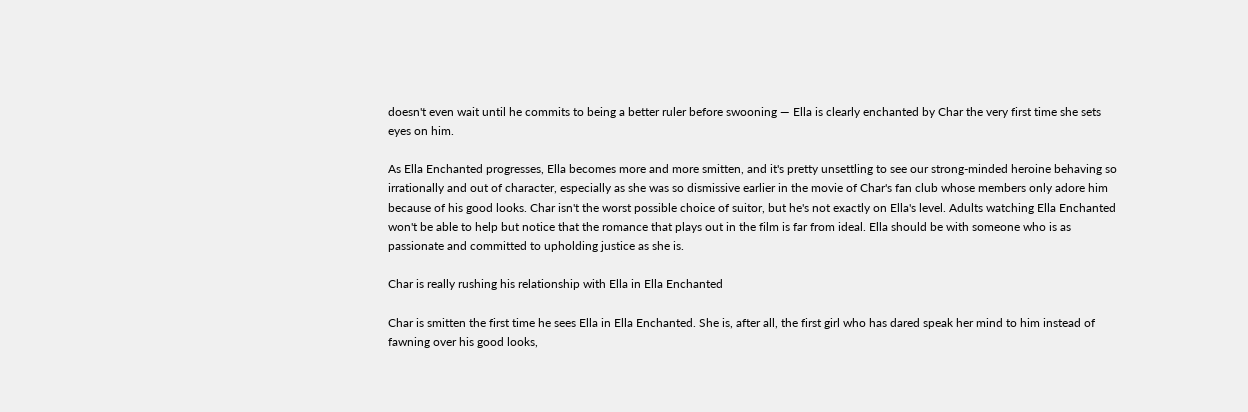doesn't even wait until he commits to being a better ruler before swooning — Ella is clearly enchanted by Char the very first time she sets eyes on him.

As Ella Enchanted progresses, Ella becomes more and more smitten, and it's pretty unsettling to see our strong-minded heroine behaving so irrationally and out of character, especially as she was so dismissive earlier in the movie of Char's fan club whose members only adore him because of his good looks. Char isn't the worst possible choice of suitor, but he's not exactly on Ella's level. Adults watching Ella Enchanted won't be able to help but notice that the romance that plays out in the film is far from ideal. Ella should be with someone who is as passionate and committed to upholding justice as she is.

Char is really rushing his relationship with Ella in Ella Enchanted

Char is smitten the first time he sees Ella in Ella Enchanted. She is, after all, the first girl who has dared speak her mind to him instead of fawning over his good looks,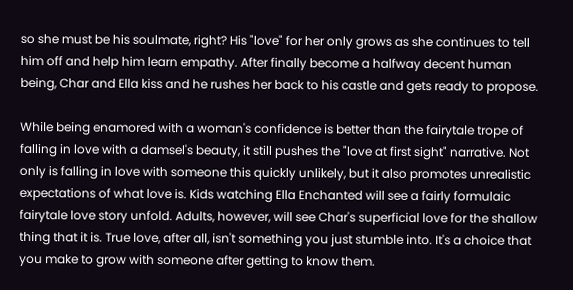so she must be his soulmate, right? His "love" for her only grows as she continues to tell him off and help him learn empathy. After finally become a halfway decent human being, Char and Ella kiss and he rushes her back to his castle and gets ready to propose.

While being enamored with a woman's confidence is better than the fairytale trope of falling in love with a damsel's beauty, it still pushes the "love at first sight" narrative. Not only is falling in love with someone this quickly unlikely, but it also promotes unrealistic expectations of what love is. Kids watching Ella Enchanted will see a fairly formulaic fairytale love story unfold. Adults, however, will see Char's superficial love for the shallow thing that it is. True love, after all, isn't something you just stumble into. It's a choice that you make to grow with someone after getting to know them.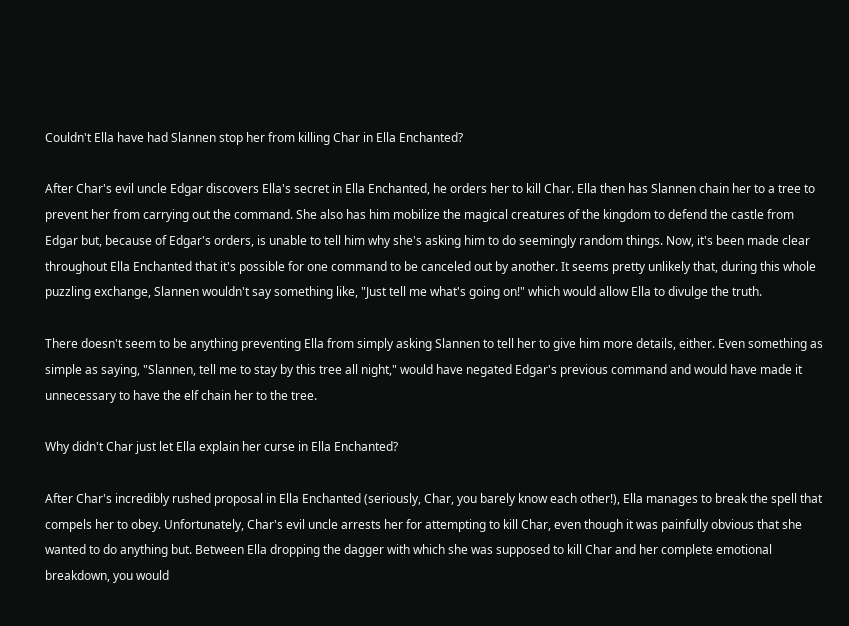Couldn't Ella have had Slannen stop her from killing Char in Ella Enchanted?

After Char's evil uncle Edgar discovers Ella's secret in Ella Enchanted, he orders her to kill Char. Ella then has Slannen chain her to a tree to prevent her from carrying out the command. She also has him mobilize the magical creatures of the kingdom to defend the castle from Edgar but, because of Edgar's orders, is unable to tell him why she's asking him to do seemingly random things. Now, it's been made clear throughout Ella Enchanted that it's possible for one command to be canceled out by another. It seems pretty unlikely that, during this whole puzzling exchange, Slannen wouldn't say something like, "Just tell me what's going on!" which would allow Ella to divulge the truth.

There doesn't seem to be anything preventing Ella from simply asking Slannen to tell her to give him more details, either. Even something as simple as saying, "Slannen, tell me to stay by this tree all night," would have negated Edgar's previous command and would have made it unnecessary to have the elf chain her to the tree.

Why didn't Char just let Ella explain her curse in Ella Enchanted?

After Char's incredibly rushed proposal in Ella Enchanted (seriously, Char, you barely know each other!), Ella manages to break the spell that compels her to obey. Unfortunately, Char's evil uncle arrests her for attempting to kill Char, even though it was painfully obvious that she wanted to do anything but. Between Ella dropping the dagger with which she was supposed to kill Char and her complete emotional breakdown, you would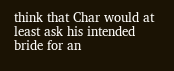think that Char would at least ask his intended bride for an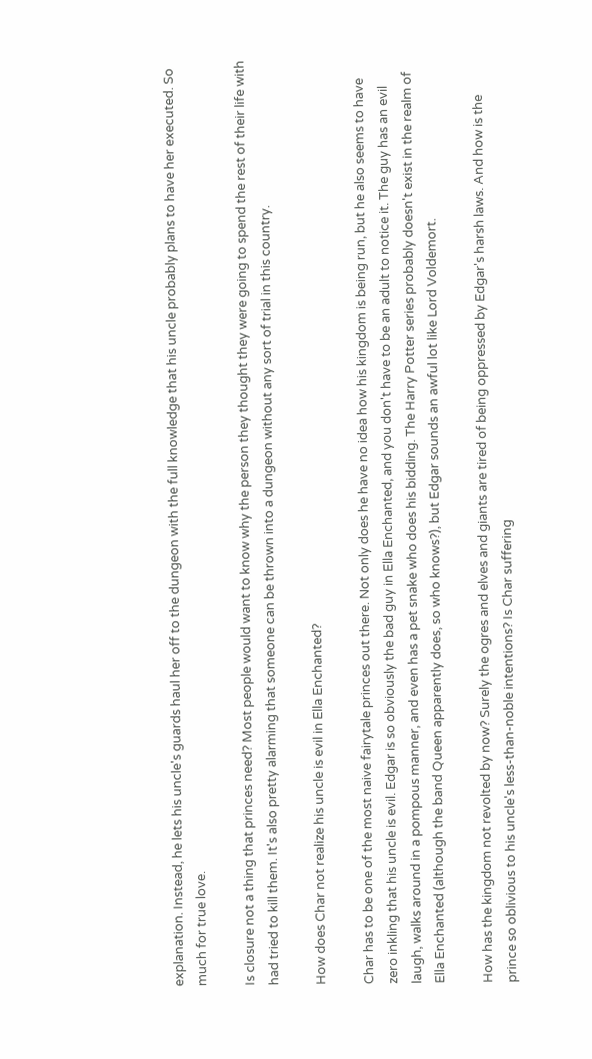explanation. Instead, he lets his uncle's guards haul her off to the dungeon with the full knowledge that his uncle probably plans to have her executed. So much for true love.

Is closure not a thing that princes need? Most people would want to know why the person they thought they were going to spend the rest of their life with had tried to kill them. It's also pretty alarming that someone can be thrown into a dungeon without any sort of trial in this country.

How does Char not realize his uncle is evil in Ella Enchanted?

Char has to be one of the most naive fairytale princes out there. Not only does he have no idea how his kingdom is being run, but he also seems to have zero inkling that his uncle is evil. Edgar is so obviously the bad guy in Ella Enchanted, and you don't have to be an adult to notice it. The guy has an evil laugh, walks around in a pompous manner, and even has a pet snake who does his bidding. The Harry Potter series probably doesn't exist in the realm of Ella Enchanted (although the band Queen apparently does, so who knows?), but Edgar sounds an awful lot like Lord Voldemort.

How has the kingdom not revolted by now? Surely the ogres and elves and giants are tired of being oppressed by Edgar's harsh laws. And how is the prince so oblivious to his uncle's less-than-noble intentions? Is Char suffering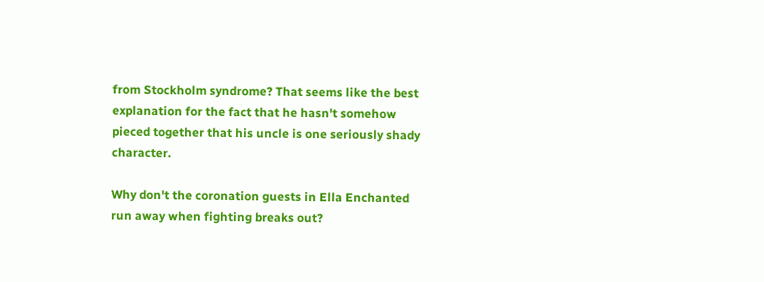from Stockholm syndrome? That seems like the best explanation for the fact that he hasn't somehow pieced together that his uncle is one seriously shady character.

Why don't the coronation guests in Ella Enchanted run away when fighting breaks out?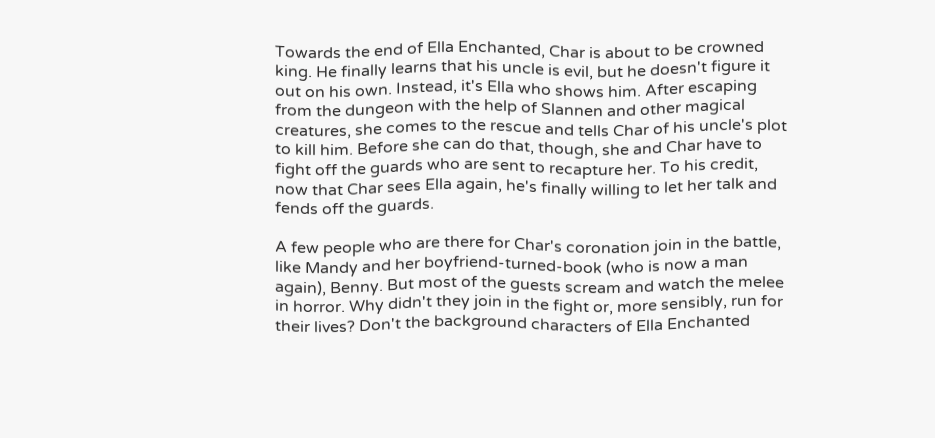Towards the end of Ella Enchanted, Char is about to be crowned king. He finally learns that his uncle is evil, but he doesn't figure it out on his own. Instead, it's Ella who shows him. After escaping from the dungeon with the help of Slannen and other magical creatures, she comes to the rescue and tells Char of his uncle's plot to kill him. Before she can do that, though, she and Char have to fight off the guards who are sent to recapture her. To his credit, now that Char sees Ella again, he's finally willing to let her talk and fends off the guards.

A few people who are there for Char's coronation join in the battle, like Mandy and her boyfriend-turned-book (who is now a man again), Benny. But most of the guests scream and watch the melee in horror. Why didn't they join in the fight or, more sensibly, run for their lives? Don't the background characters of Ella Enchanted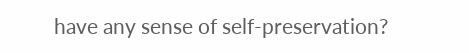have any sense of self-preservation?